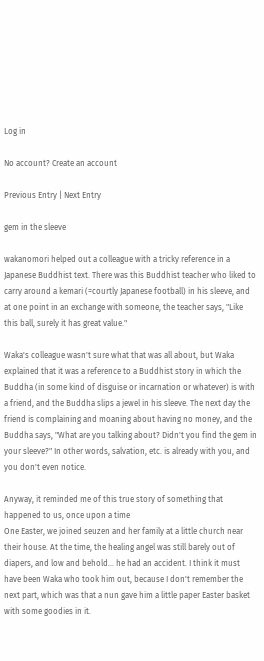Log in

No account? Create an account

Previous Entry | Next Entry

gem in the sleeve

wakanomori helped out a colleague with a tricky reference in a Japanese Buddhist text. There was this Buddhist teacher who liked to carry around a kemari (=courtly Japanese football) in his sleeve, and at one point in an exchange with someone, the teacher says, "Like this ball, surely it has great value."

Waka's colleague wasn't sure what that was all about, but Waka explained that it was a reference to a Buddhist story in which the Buddha (in some kind of disguise or incarnation or whatever) is with a friend, and the Buddha slips a jewel in his sleeve. The next day the friend is complaining and moaning about having no money, and the Buddha says, "What are you talking about? Didn't you find the gem in your sleeve?" In other words, salvation, etc. is already with you, and you don't even notice.

Anyway, it reminded me of this true story of something that happened to us, once upon a time
One Easter, we joined seuzen and her family at a little church near their house. At the time, the healing angel was still barely out of diapers, and low and behold... he had an accident. I think it must have been Waka who took him out, because I don't remember the next part, which was that a nun gave him a little paper Easter basket with some goodies in it.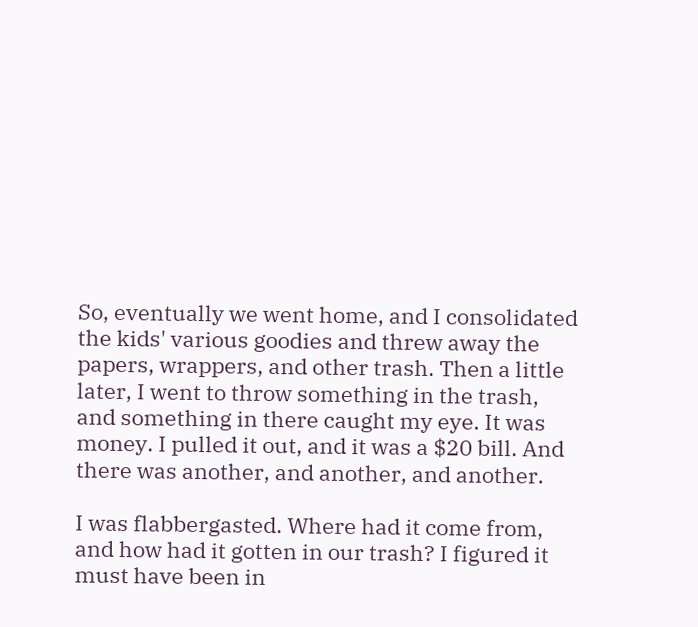So, eventually we went home, and I consolidated the kids' various goodies and threw away the papers, wrappers, and other trash. Then a little later, I went to throw something in the trash, and something in there caught my eye. It was money. I pulled it out, and it was a $20 bill. And there was another, and another, and another.

I was flabbergasted. Where had it come from, and how had it gotten in our trash? I figured it must have been in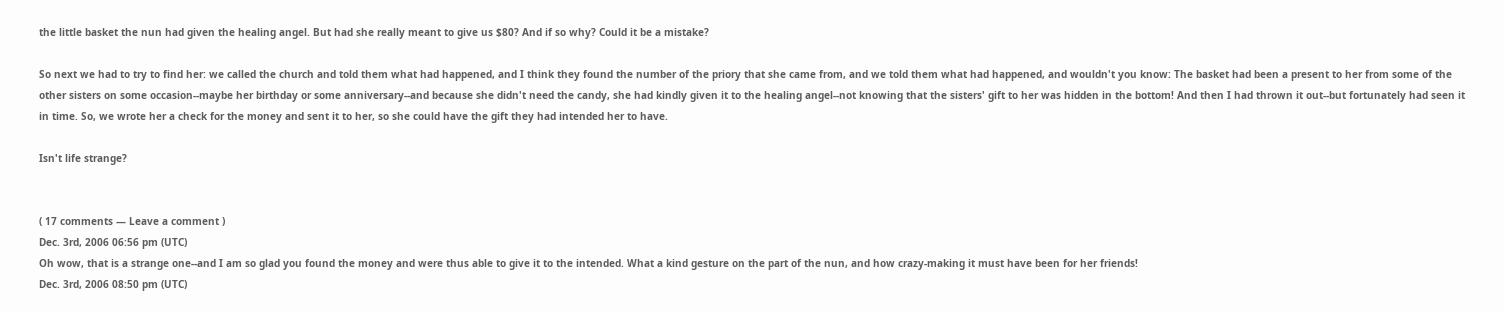the little basket the nun had given the healing angel. But had she really meant to give us $80? And if so why? Could it be a mistake?

So next we had to try to find her: we called the church and told them what had happened, and I think they found the number of the priory that she came from, and we told them what had happened, and wouldn't you know: The basket had been a present to her from some of the other sisters on some occasion--maybe her birthday or some anniversary--and because she didn't need the candy, she had kindly given it to the healing angel--not knowing that the sisters' gift to her was hidden in the bottom! And then I had thrown it out--but fortunately had seen it in time. So, we wrote her a check for the money and sent it to her, so she could have the gift they had intended her to have.

Isn't life strange?


( 17 comments — Leave a comment )
Dec. 3rd, 2006 06:56 pm (UTC)
Oh wow, that is a strange one--and I am so glad you found the money and were thus able to give it to the intended. What a kind gesture on the part of the nun, and how crazy-making it must have been for her friends!
Dec. 3rd, 2006 08:50 pm (UTC)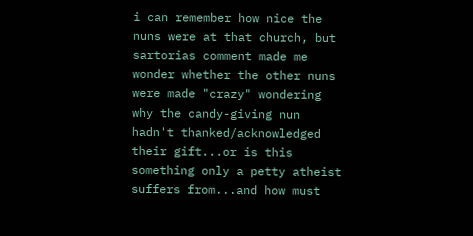i can remember how nice the nuns were at that church, but sartorias comment made me wonder whether the other nuns were made "crazy" wondering why the candy-giving nun hadn't thanked/acknowledged their gift...or is this something only a petty atheist suffers from...and how must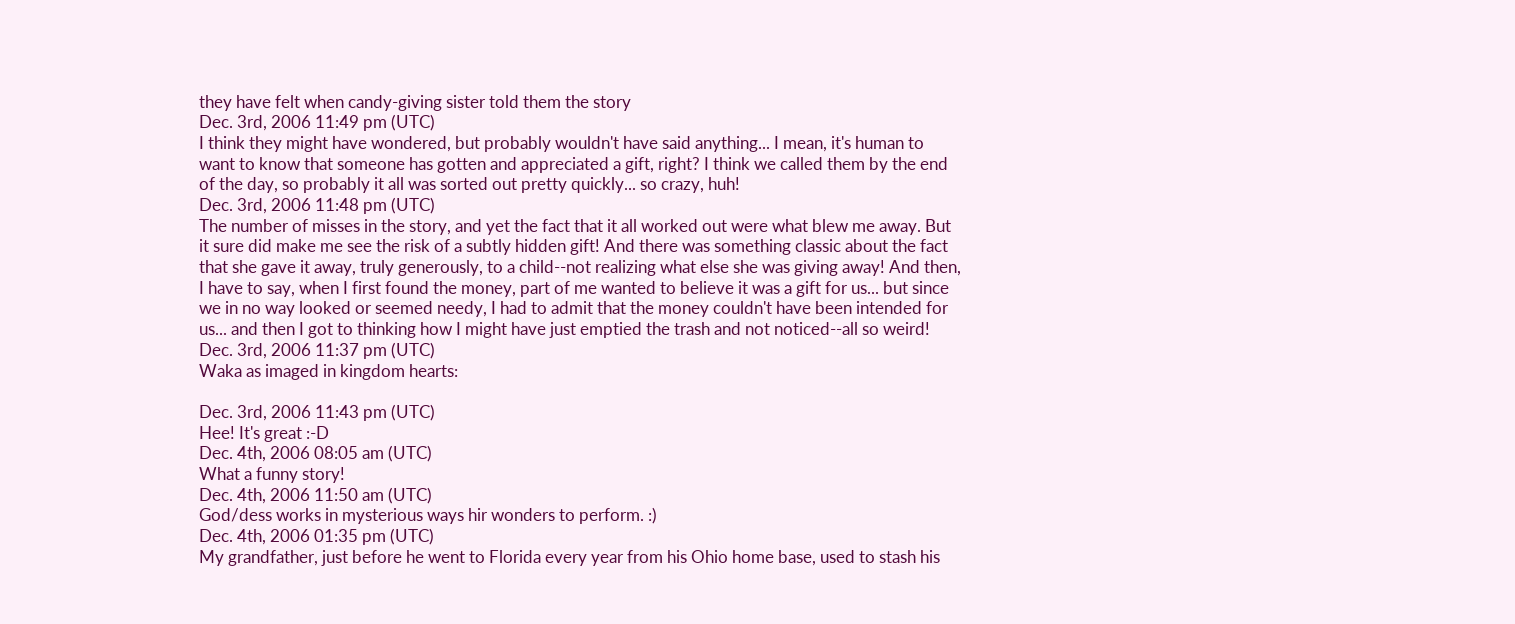they have felt when candy-giving sister told them the story
Dec. 3rd, 2006 11:49 pm (UTC)
I think they might have wondered, but probably wouldn't have said anything... I mean, it's human to want to know that someone has gotten and appreciated a gift, right? I think we called them by the end of the day, so probably it all was sorted out pretty quickly... so crazy, huh!
Dec. 3rd, 2006 11:48 pm (UTC)
The number of misses in the story, and yet the fact that it all worked out were what blew me away. But it sure did make me see the risk of a subtly hidden gift! And there was something classic about the fact that she gave it away, truly generously, to a child--not realizing what else she was giving away! And then, I have to say, when I first found the money, part of me wanted to believe it was a gift for us... but since we in no way looked or seemed needy, I had to admit that the money couldn't have been intended for us... and then I got to thinking how I might have just emptied the trash and not noticed--all so weird!
Dec. 3rd, 2006 11:37 pm (UTC)
Waka as imaged in kingdom hearts:

Dec. 3rd, 2006 11:43 pm (UTC)
Hee! It's great :-D
Dec. 4th, 2006 08:05 am (UTC)
What a funny story!
Dec. 4th, 2006 11:50 am (UTC)
God/dess works in mysterious ways hir wonders to perform. :)
Dec. 4th, 2006 01:35 pm (UTC)
My grandfather, just before he went to Florida every year from his Ohio home base, used to stash his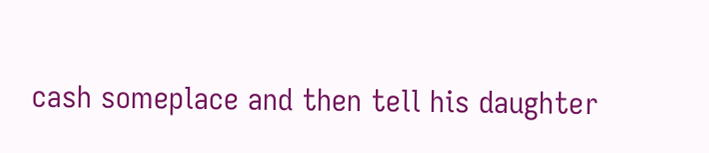cash someplace and then tell his daughter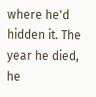where he'd hidden it. The year he died, he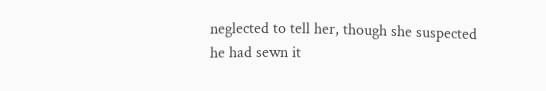neglected to tell her, though she suspected he had sewn it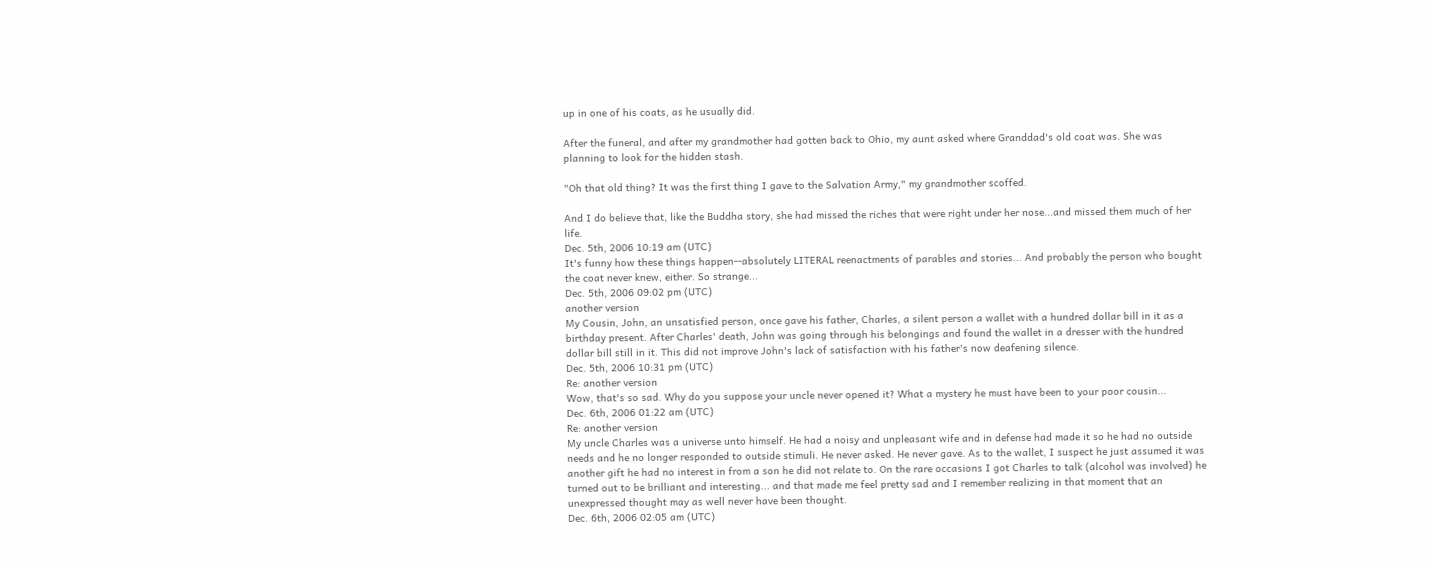up in one of his coats, as he usually did.

After the funeral, and after my grandmother had gotten back to Ohio, my aunt asked where Granddad's old coat was. She was planning to look for the hidden stash.

"Oh that old thing? It was the first thing I gave to the Salvation Army," my grandmother scoffed.

And I do believe that, like the Buddha story, she had missed the riches that were right under her nose...and missed them much of her life.
Dec. 5th, 2006 10:19 am (UTC)
It's funny how these things happen--absolutely LITERAL reenactments of parables and stories... And probably the person who bought the coat never knew, either. So strange...
Dec. 5th, 2006 09:02 pm (UTC)
another version
My Cousin, John, an unsatisfied person, once gave his father, Charles, a silent person a wallet with a hundred dollar bill in it as a birthday present. After Charles' death, John was going through his belongings and found the wallet in a dresser with the hundred dollar bill still in it. This did not improve John's lack of satisfaction with his father's now deafening silence.
Dec. 5th, 2006 10:31 pm (UTC)
Re: another version
Wow, that's so sad. Why do you suppose your uncle never opened it? What a mystery he must have been to your poor cousin...
Dec. 6th, 2006 01:22 am (UTC)
Re: another version
My uncle Charles was a universe unto himself. He had a noisy and unpleasant wife and in defense had made it so he had no outside needs and he no longer responded to outside stimuli. He never asked. He never gave. As to the wallet, I suspect he just assumed it was another gift he had no interest in from a son he did not relate to. On the rare occasions I got Charles to talk (alcohol was involved) he turned out to be brilliant and interesting... and that made me feel pretty sad and I remember realizing in that moment that an unexpressed thought may as well never have been thought.
Dec. 6th, 2006 02:05 am (UTC)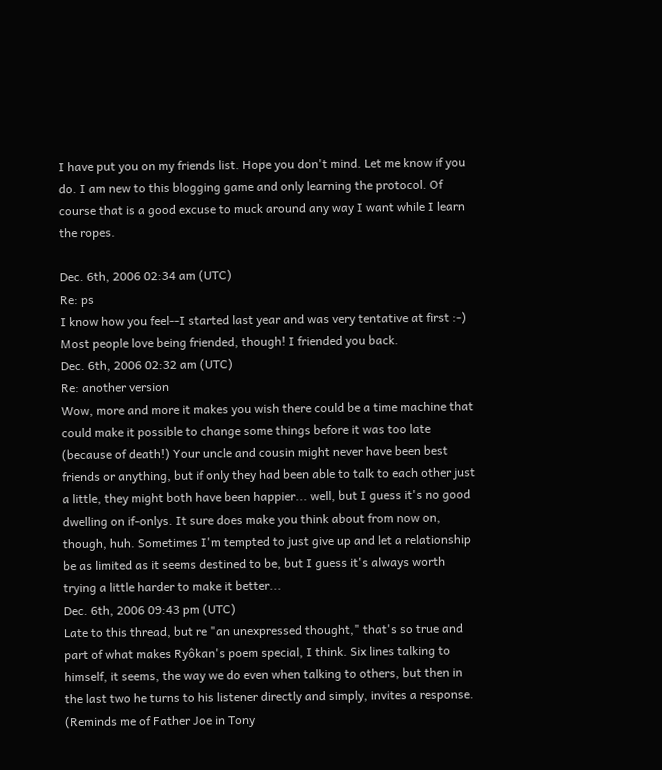I have put you on my friends list. Hope you don't mind. Let me know if you do. I am new to this blogging game and only learning the protocol. Of course that is a good excuse to muck around any way I want while I learn the ropes.

Dec. 6th, 2006 02:34 am (UTC)
Re: ps
I know how you feel--I started last year and was very tentative at first :-) Most people love being friended, though! I friended you back.
Dec. 6th, 2006 02:32 am (UTC)
Re: another version
Wow, more and more it makes you wish there could be a time machine that could make it possible to change some things before it was too late (because of death!) Your uncle and cousin might never have been best friends or anything, but if only they had been able to talk to each other just a little, they might both have been happier... well, but I guess it's no good dwelling on if-onlys. It sure does make you think about from now on, though, huh. Sometimes I'm tempted to just give up and let a relationship be as limited as it seems destined to be, but I guess it's always worth trying a little harder to make it better...
Dec. 6th, 2006 09:43 pm (UTC)
Late to this thread, but re "an unexpressed thought," that's so true and part of what makes Ryôkan's poem special, I think. Six lines talking to himself, it seems, the way we do even when talking to others, but then in the last two he turns to his listener directly and simply, invites a response. (Reminds me of Father Joe in Tony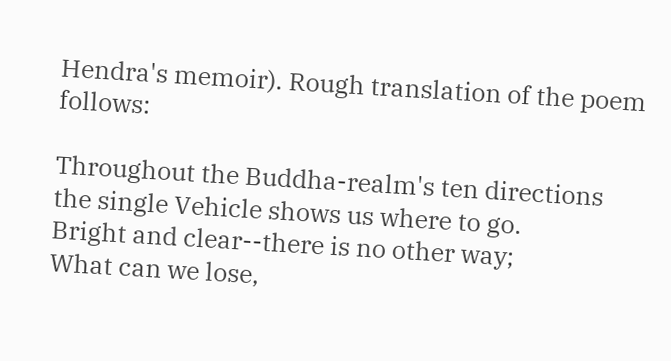Hendra's memoir). Rough translation of the poem follows:

Throughout the Buddha-realm's ten directions
the single Vehicle shows us where to go.
Bright and clear--there is no other way;
What can we lose,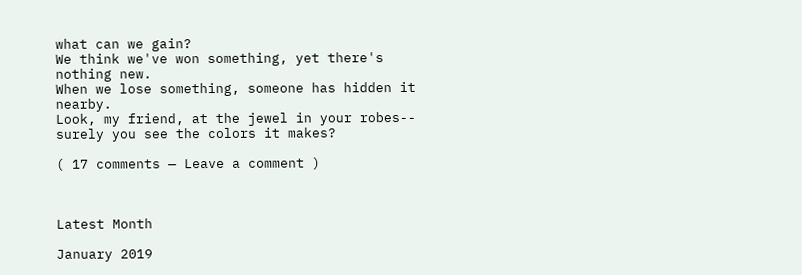what can we gain?
We think we've won something, yet there's nothing new.
When we lose something, someone has hidden it nearby.
Look, my friend, at the jewel in your robes--
surely you see the colors it makes?

( 17 comments — Leave a comment )



Latest Month

January 2019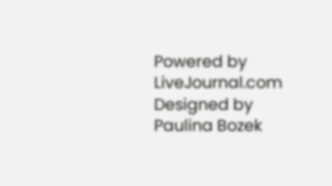Powered by LiveJournal.com
Designed by Paulina Bozek